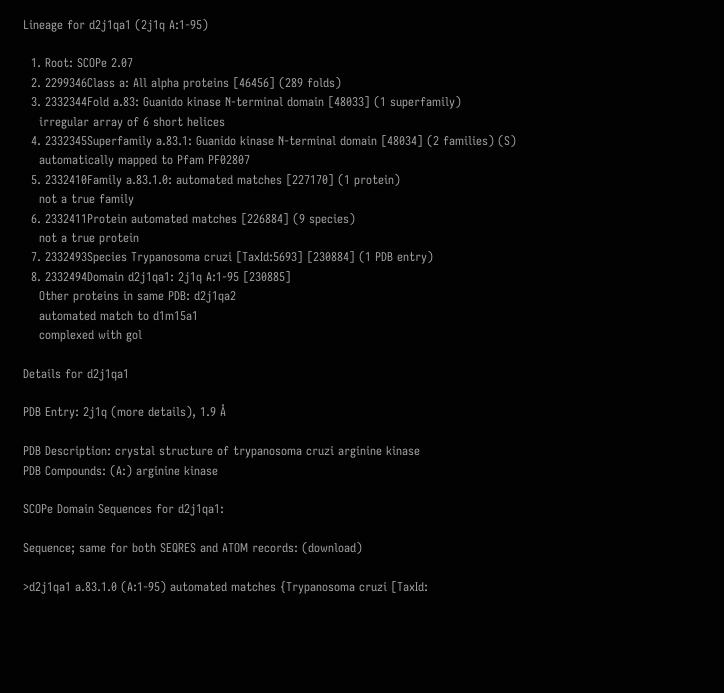Lineage for d2j1qa1 (2j1q A:1-95)

  1. Root: SCOPe 2.07
  2. 2299346Class a: All alpha proteins [46456] (289 folds)
  3. 2332344Fold a.83: Guanido kinase N-terminal domain [48033] (1 superfamily)
    irregular array of 6 short helices
  4. 2332345Superfamily a.83.1: Guanido kinase N-terminal domain [48034] (2 families) (S)
    automatically mapped to Pfam PF02807
  5. 2332410Family a.83.1.0: automated matches [227170] (1 protein)
    not a true family
  6. 2332411Protein automated matches [226884] (9 species)
    not a true protein
  7. 2332493Species Trypanosoma cruzi [TaxId:5693] [230884] (1 PDB entry)
  8. 2332494Domain d2j1qa1: 2j1q A:1-95 [230885]
    Other proteins in same PDB: d2j1qa2
    automated match to d1m15a1
    complexed with gol

Details for d2j1qa1

PDB Entry: 2j1q (more details), 1.9 Å

PDB Description: crystal structure of trypanosoma cruzi arginine kinase
PDB Compounds: (A:) arginine kinase

SCOPe Domain Sequences for d2j1qa1:

Sequence; same for both SEQRES and ATOM records: (download)

>d2j1qa1 a.83.1.0 (A:1-95) automated matches {Trypanosoma cruzi [TaxId: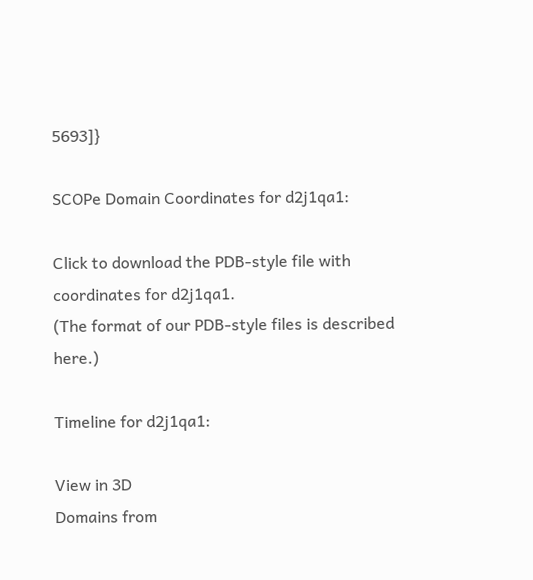5693]}

SCOPe Domain Coordinates for d2j1qa1:

Click to download the PDB-style file with coordinates for d2j1qa1.
(The format of our PDB-style files is described here.)

Timeline for d2j1qa1:

View in 3D
Domains from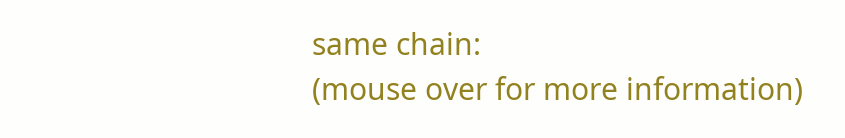same chain:
(mouse over for more information)